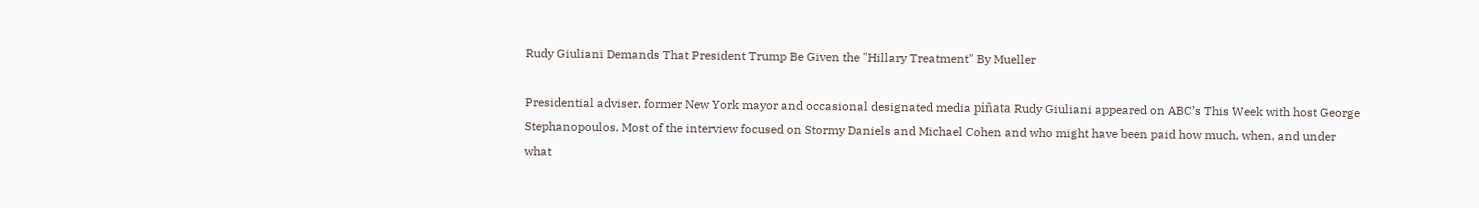Rudy Giuliani Demands That President Trump Be Given the "Hillary Treatment" By Mueller

Presidential adviser, former New York mayor and occasional designated media piñata Rudy Giuliani appeared on ABC’s This Week with host George Stephanopoulos. Most of the interview focused on Stormy Daniels and Michael Cohen and who might have been paid how much, when, and under what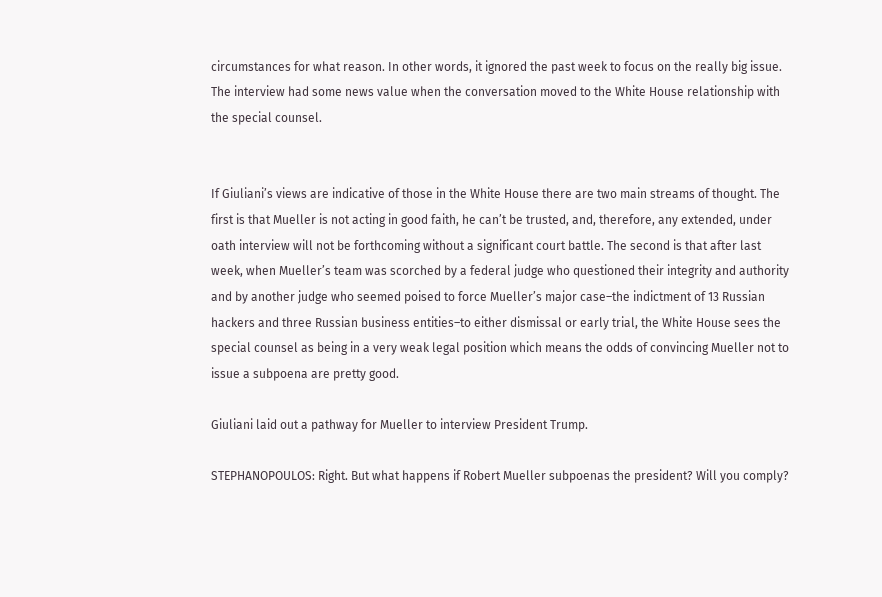circumstances for what reason. In other words, it ignored the past week to focus on the really big issue. The interview had some news value when the conversation moved to the White House relationship with the special counsel.


If Giuliani’s views are indicative of those in the White House there are two main streams of thought. The first is that Mueller is not acting in good faith, he can’t be trusted, and, therefore, any extended, under oath interview will not be forthcoming without a significant court battle. The second is that after last week, when Mueller’s team was scorched by a federal judge who questioned their integrity and authority and by another judge who seemed poised to force Mueller’s major case–the indictment of 13 Russian hackers and three Russian business entities–to either dismissal or early trial, the White House sees the special counsel as being in a very weak legal position which means the odds of convincing Mueller not to issue a subpoena are pretty good.

Giuliani laid out a pathway for Mueller to interview President Trump.

STEPHANOPOULOS: Right. But what happens if Robert Mueller subpoenas the president? Will you comply?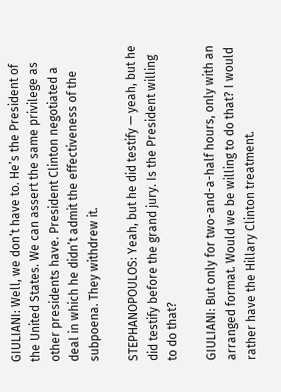GIULIANI: Well, we don’t have to. He’s the President of the United States. We can assert the same privilege as other presidents have. President Clinton negotiated a deal in which he didn’t admit the effectiveness of the subpoena. They withdrew it.

STEPHANOPOULOS: Yeah, but he did testify — yeah, but he did testify before the grand jury. Is the President willing to do that?

GIULIANI: But only for two-and-a-half hours, only with an arranged format. Would we be willing to do that? I would rather have the Hillary Clinton treatment.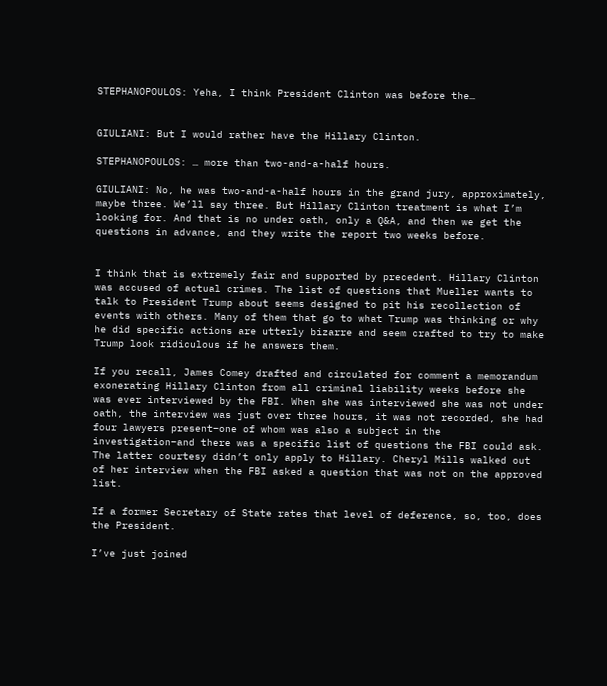STEPHANOPOULOS: Yeha, I think President Clinton was before the…


GIULIANI: But I would rather have the Hillary Clinton.

STEPHANOPOULOS: … more than two-and-a-half hours.

GIULIANI: No, he was two-and-a-half hours in the grand jury, approximately, maybe three. We’ll say three. But Hillary Clinton treatment is what I’m looking for. And that is no under oath, only a Q&A, and then we get the questions in advance, and they write the report two weeks before.


I think that is extremely fair and supported by precedent. Hillary Clinton was accused of actual crimes. The list of questions that Mueller wants to talk to President Trump about seems designed to pit his recollection of events with others. Many of them that go to what Trump was thinking or why he did specific actions are utterly bizarre and seem crafted to try to make Trump look ridiculous if he answers them.

If you recall, James Comey drafted and circulated for comment a memorandum exonerating Hillary Clinton from all criminal liability weeks before she was ever interviewed by the FBI. When she was interviewed she was not under oath, the interview was just over three hours, it was not recorded, she had four lawyers present–one of whom was also a subject in the investigation–and there was a specific list of questions the FBI could ask. The latter courtesy didn’t only apply to Hillary. Cheryl Mills walked out of her interview when the FBI asked a question that was not on the approved list.

If a former Secretary of State rates that level of deference, so, too, does the President.

I’ve just joined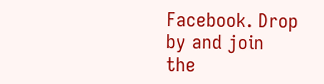Facebook. Drop by and join the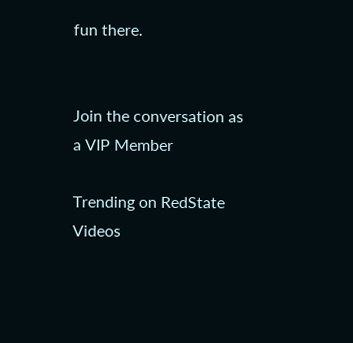fun there.


Join the conversation as a VIP Member

Trending on RedState Videos